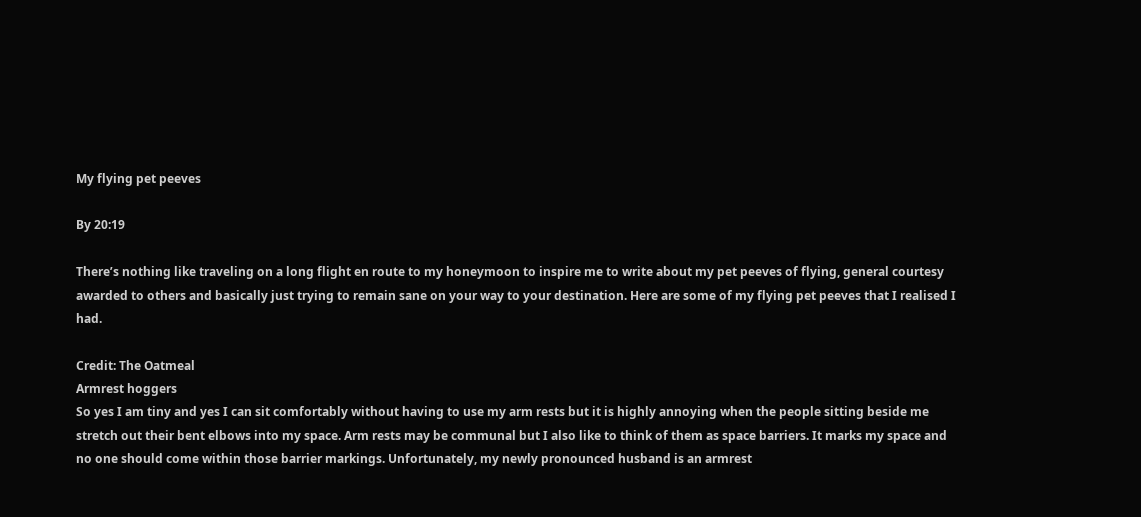My flying pet peeves

By 20:19

There’s nothing like traveling on a long flight en route to my honeymoon to inspire me to write about my pet peeves of flying, general courtesy awarded to others and basically just trying to remain sane on your way to your destination. Here are some of my flying pet peeves that I realised I had.

Credit: The Oatmeal
Armrest hoggers
So yes I am tiny and yes I can sit comfortably without having to use my arm rests but it is highly annoying when the people sitting beside me stretch out their bent elbows into my space. Arm rests may be communal but I also like to think of them as space barriers. It marks my space and no one should come within those barrier markings. Unfortunately, my newly pronounced husband is an armrest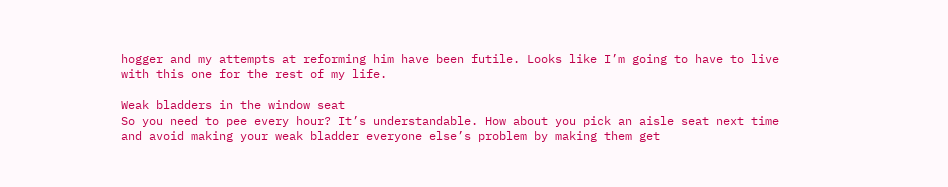hogger and my attempts at reforming him have been futile. Looks like I’m going to have to live with this one for the rest of my life.

Weak bladders in the window seat
So you need to pee every hour? It’s understandable. How about you pick an aisle seat next time and avoid making your weak bladder everyone else’s problem by making them get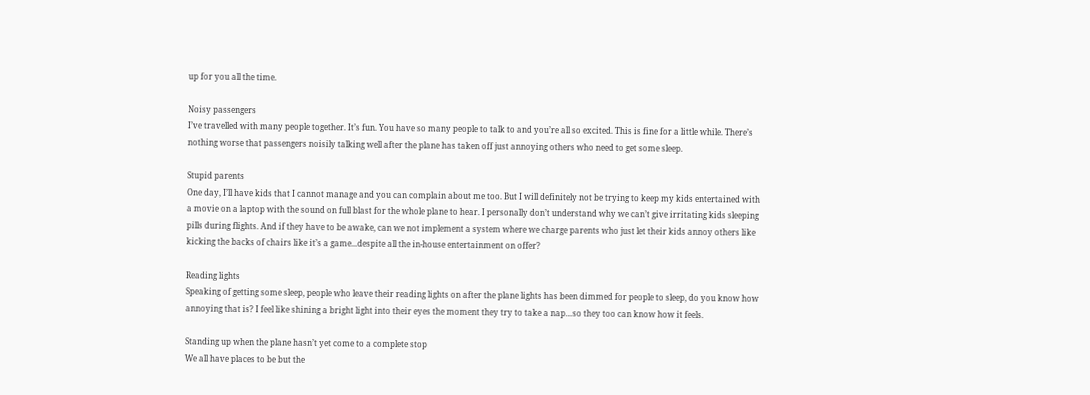up for you all the time.

Noisy passengers
I’ve travelled with many people together. It’s fun. You have so many people to talk to and you’re all so excited. This is fine for a little while. There’s nothing worse that passengers noisily talking well after the plane has taken off just annoying others who need to get some sleep.

Stupid parents
One day, I’ll have kids that I cannot manage and you can complain about me too. But I will definitely not be trying to keep my kids entertained with a movie on a laptop with the sound on full blast for the whole plane to hear. I personally don’t understand why we can’t give irritating kids sleeping pills during flights. And if they have to be awake, can we not implement a system where we charge parents who just let their kids annoy others like kicking the backs of chairs like it’s a game...despite all the in-house entertainment on offer?

Reading lights
Speaking of getting some sleep, people who leave their reading lights on after the plane lights has been dimmed for people to sleep, do you know how annoying that is? I feel like shining a bright light into their eyes the moment they try to take a nap…so they too can know how it feels.

Standing up when the plane hasn’t yet come to a complete stop
We all have places to be but the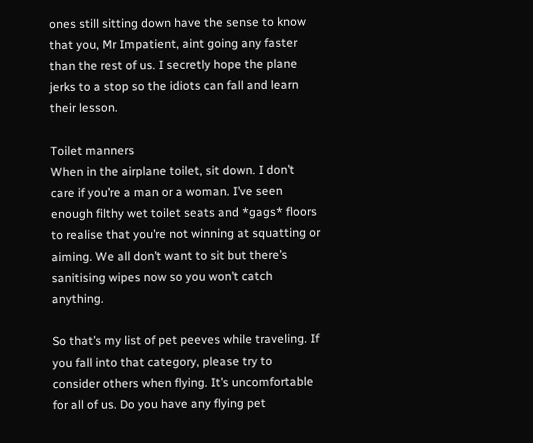ones still sitting down have the sense to know that you, Mr Impatient, aint going any faster than the rest of us. I secretly hope the plane jerks to a stop so the idiots can fall and learn their lesson.

Toilet manners
When in the airplane toilet, sit down. I don’t care if you’re a man or a woman. I’ve seen enough filthy wet toilet seats and *gags* floors to realise that you’re not winning at squatting or aiming. We all don’t want to sit but there’s sanitising wipes now so you won’t catch anything.

So that’s my list of pet peeves while traveling. If you fall into that category, please try to consider others when flying. It’s uncomfortable for all of us. Do you have any flying pet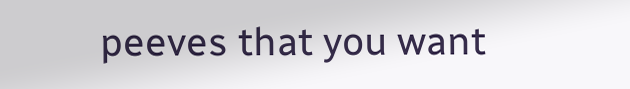peeves that you want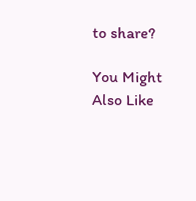to share?

You Might Also Like